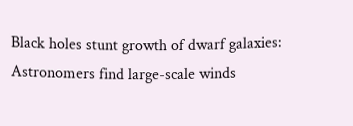Black holes stunt growth of dwarf galaxies: Astronomers find large-scale winds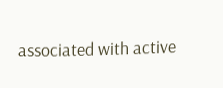associated with active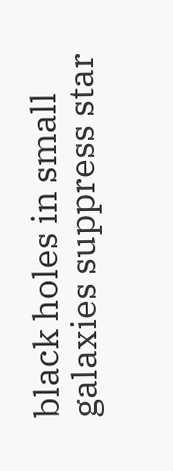black holes in small galaxies suppress star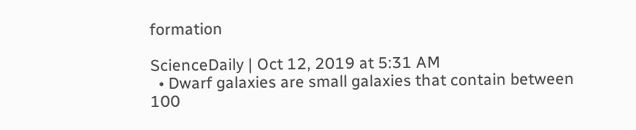formation

ScienceDaily | Oct 12, 2019 at 5:31 AM
  • Dwarf galaxies are small galaxies that contain between 100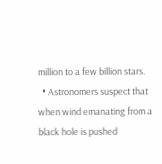million to a few billion stars.
  • Astronomers suspect that when wind emanating from a black hole is pushed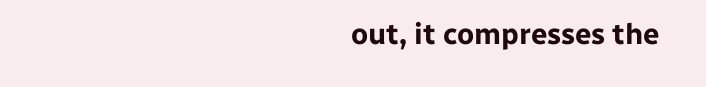out, it compresses the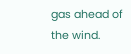gas ahead of the wind.